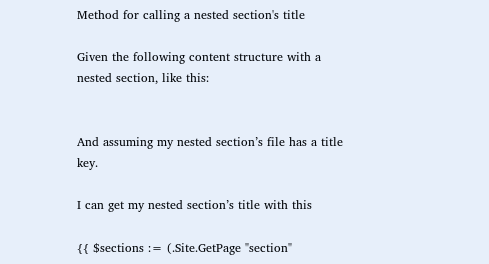Method for calling a nested section's title

Given the following content structure with a nested section, like this:


And assuming my nested section’s file has a title key.

I can get my nested section’s title with this

{{ $sections := (.Site.GetPage "section"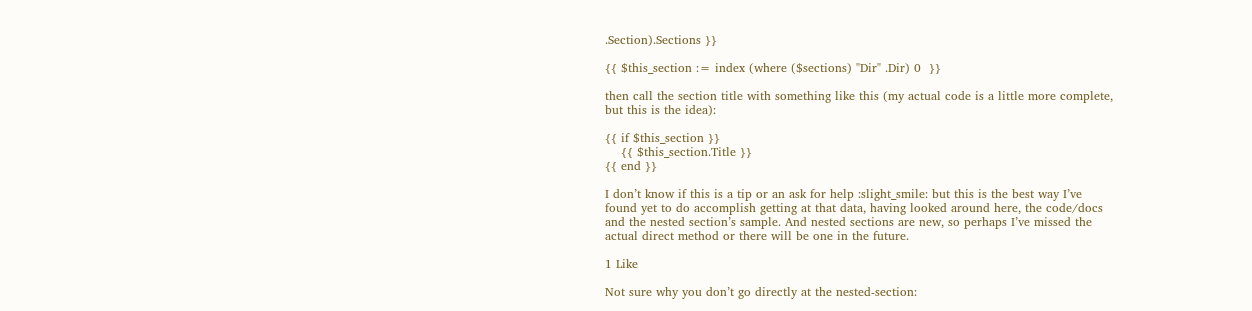.Section).Sections }}

{{ $this_section := index (where ($sections) "Dir" .Dir) 0  }}

then call the section title with something like this (my actual code is a little more complete, but this is the idea):

{{ if $this_section }}
    {{ $this_section.Title }}
{{ end }}

I don’t know if this is a tip or an ask for help :slight_smile: but this is the best way I’ve found yet to do accomplish getting at that data, having looked around here, the code/docs and the nested section’s sample. And nested sections are new, so perhaps I’ve missed the actual direct method or there will be one in the future.

1 Like

Not sure why you don’t go directly at the nested-section: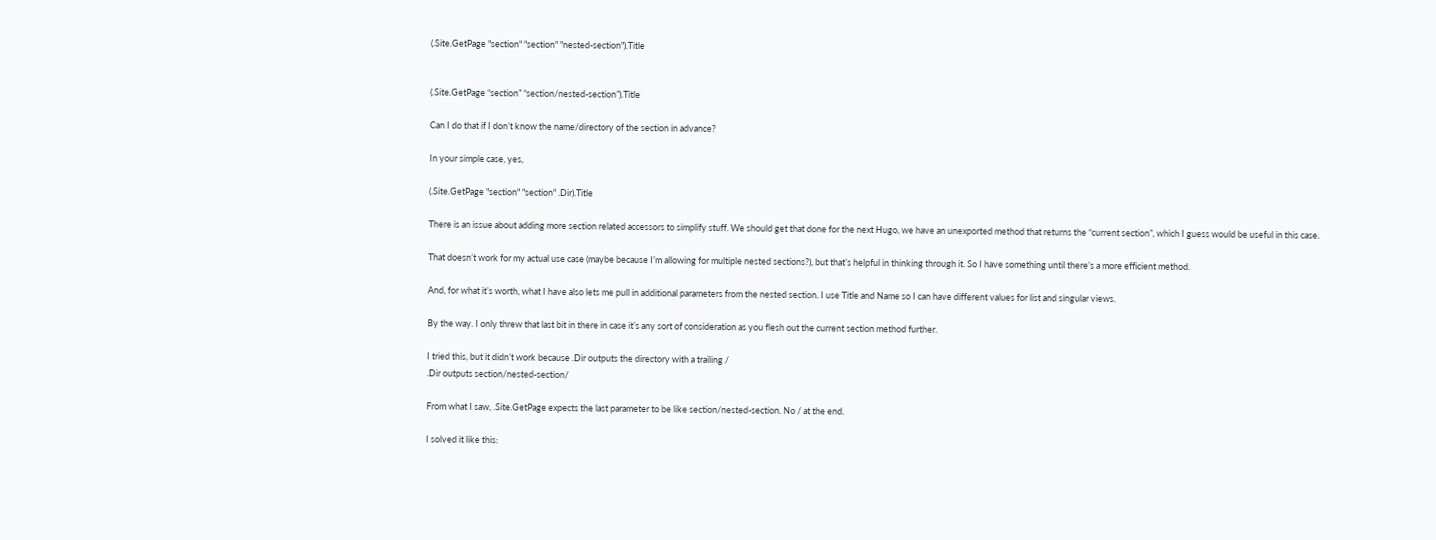(.Site.GetPage "section" "section" "nested-section").Title


(.Site.GetPage “section” “section/nested-section”).Title

Can I do that if I don’t know the name/directory of the section in advance?

In your simple case, yes,

(.Site.GetPage "section" "section" .Dir).Title

There is an issue about adding more section related accessors to simplify stuff. We should get that done for the next Hugo, we have an unexported method that returns the “current section”, which I guess would be useful in this case.

That doesn’t work for my actual use case (maybe because I’m allowing for multiple nested sections?), but that’s helpful in thinking through it. So I have something until there’s a more efficient method.

And, for what it’s worth, what I have also lets me pull in additional parameters from the nested section. I use Title and Name so I can have different values for list and singular views.

By the way. I only threw that last bit in there in case it’s any sort of consideration as you flesh out the current section method further.

I tried this, but it didn’t work because .Dir outputs the directory with a trailing /
.Dir outputs section/nested-section/

From what I saw, .Site.GetPage expects the last parameter to be like section/nested-section. No / at the end.

I solved it like this: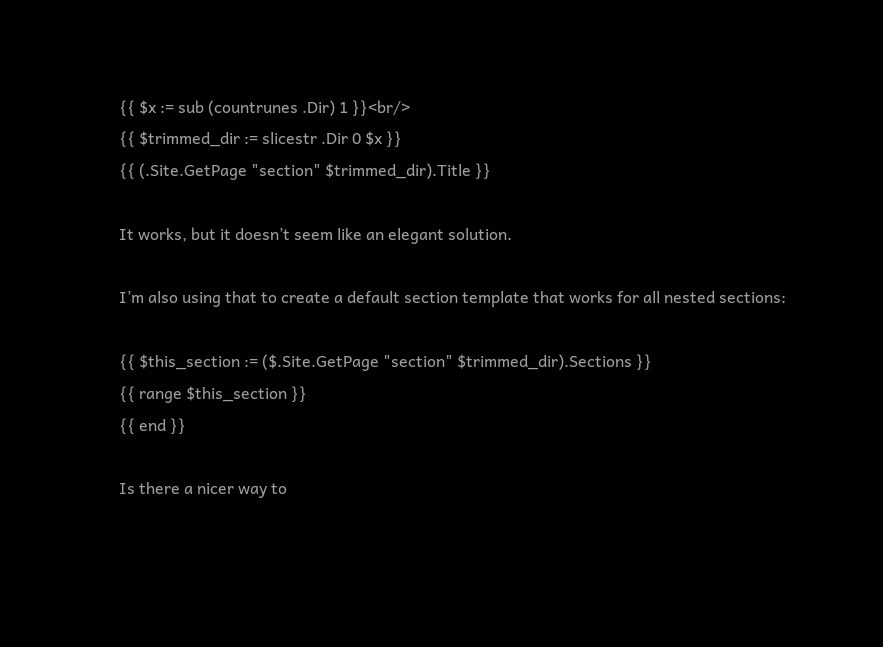{{ $x := sub (countrunes .Dir) 1 }}<br/>
{{ $trimmed_dir := slicestr .Dir 0 $x }}
{{ (.Site.GetPage "section" $trimmed_dir).Title }}

It works, but it doesn’t seem like an elegant solution.

I’m also using that to create a default section template that works for all nested sections:

{{ $this_section := ($.Site.GetPage "section" $trimmed_dir).Sections }}
{{ range $this_section }}
{{ end }}

Is there a nicer way to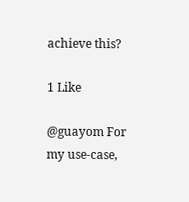achieve this?

1 Like

@guayom For my use-case,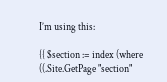I’m using this:

{{ $section := index (where ((.Site.GetPage "section"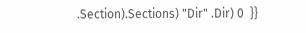.Section).Sections) "Dir" .Dir) 0  }}